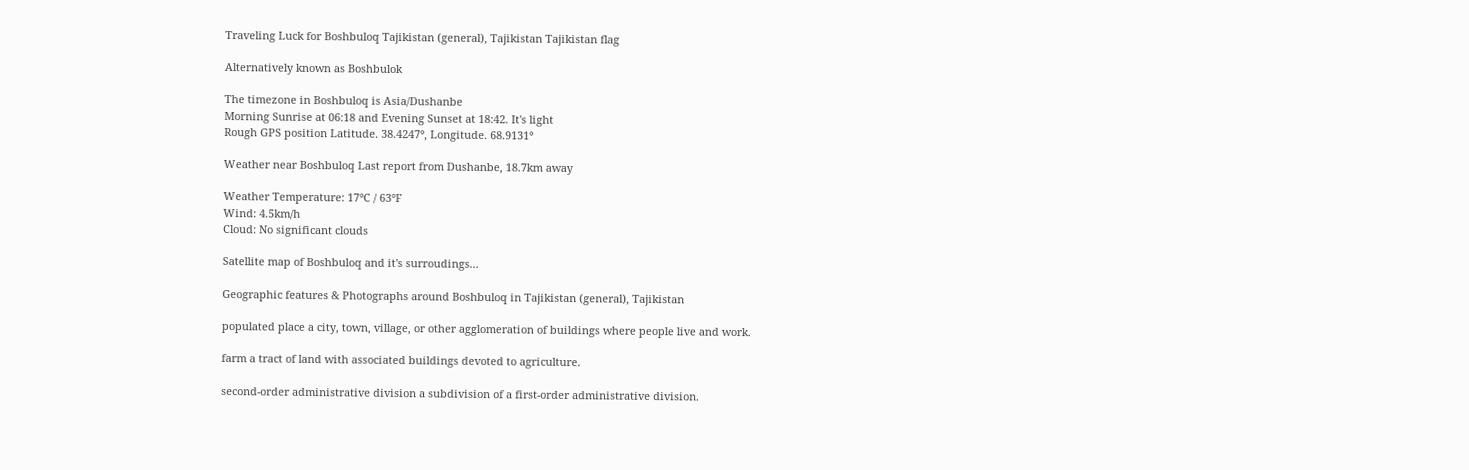Traveling Luck for Boshbuloq Tajikistan (general), Tajikistan Tajikistan flag

Alternatively known as Boshbulok

The timezone in Boshbuloq is Asia/Dushanbe
Morning Sunrise at 06:18 and Evening Sunset at 18:42. It's light
Rough GPS position Latitude. 38.4247°, Longitude. 68.9131°

Weather near Boshbuloq Last report from Dushanbe, 18.7km away

Weather Temperature: 17°C / 63°F
Wind: 4.5km/h
Cloud: No significant clouds

Satellite map of Boshbuloq and it's surroudings...

Geographic features & Photographs around Boshbuloq in Tajikistan (general), Tajikistan

populated place a city, town, village, or other agglomeration of buildings where people live and work.

farm a tract of land with associated buildings devoted to agriculture.

second-order administrative division a subdivision of a first-order administrative division.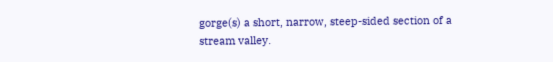gorge(s) a short, narrow, steep-sided section of a stream valley.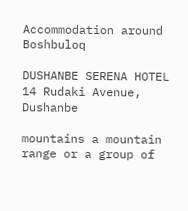Accommodation around Boshbuloq

DUSHANBE SERENA HOTEL 14 Rudaki Avenue, Dushanbe

mountains a mountain range or a group of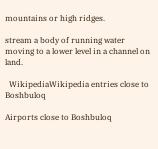mountains or high ridges.

stream a body of running water moving to a lower level in a channel on land.

  WikipediaWikipedia entries close to Boshbuloq

Airports close to Boshbuloq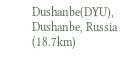Dushanbe(DYU), Dushanbe, Russia (18.7km)